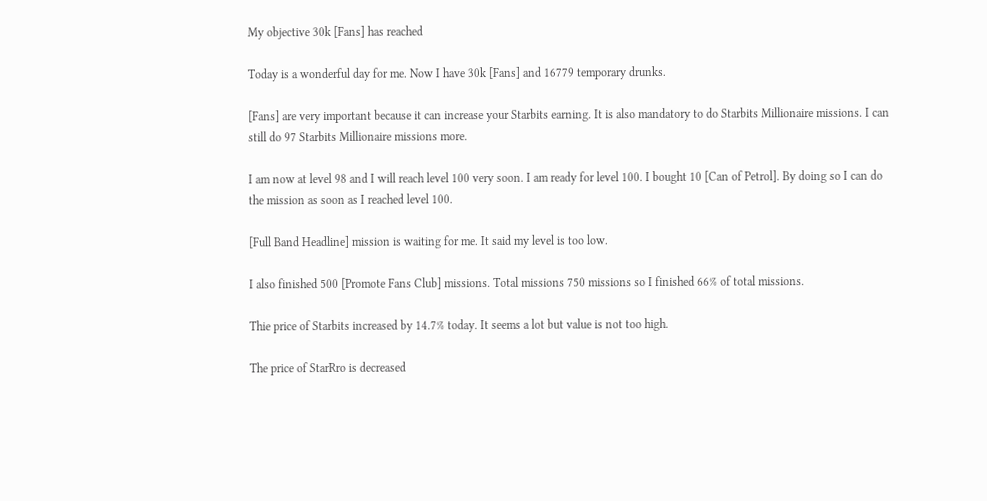My objective 30k [Fans] has reached

Today is a wonderful day for me. Now I have 30k [Fans] and 16779 temporary drunks.

[Fans] are very important because it can increase your Starbits earning. It is also mandatory to do Starbits Millionaire missions. I can still do 97 Starbits Millionaire missions more.

I am now at level 98 and I will reach level 100 very soon. I am ready for level 100. I bought 10 [Can of Petrol]. By doing so I can do the mission as soon as I reached level 100.

[Full Band Headline] mission is waiting for me. It said my level is too low.

I also finished 500 [Promote Fans Club] missions. Total missions 750 missions so I finished 66% of total missions.

Thie price of Starbits increased by 14.7% today. It seems a lot but value is not too high.

The price of StarRro is decreased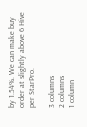by 1.54%. We can make buy order at slightly above 6 Hive per StarPro.

3 columns
2 columns
1 column